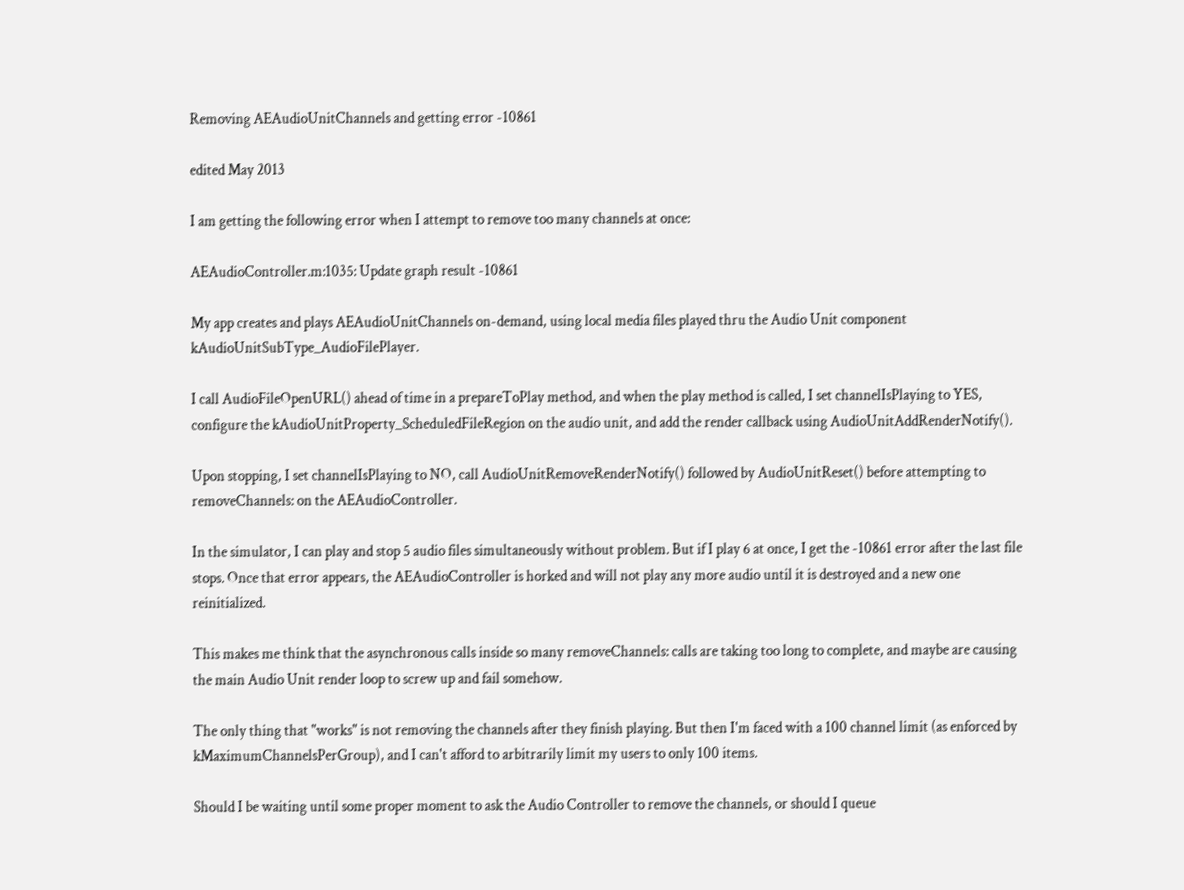Removing AEAudioUnitChannels and getting error -10861

edited May 2013

I am getting the following error when I attempt to remove too many channels at once:

AEAudioController.m:1035: Update graph result -10861

My app creates and plays AEAudioUnitChannels on-demand, using local media files played thru the Audio Unit component kAudioUnitSubType_AudioFilePlayer.

I call AudioFileOpenURL() ahead of time in a prepareToPlay method, and when the play method is called, I set channelIsPlaying to YES, configure the kAudioUnitProperty_ScheduledFileRegion on the audio unit, and add the render callback using AudioUnitAddRenderNotify().

Upon stopping, I set channelIsPlaying to NO, call AudioUnitRemoveRenderNotify() followed by AudioUnitReset() before attempting to removeChannels: on the AEAudioController.

In the simulator, I can play and stop 5 audio files simultaneously without problem. But if I play 6 at once, I get the -10861 error after the last file stops. Once that error appears, the AEAudioController is horked and will not play any more audio until it is destroyed and a new one reinitialized.

This makes me think that the asynchronous calls inside so many removeChannels: calls are taking too long to complete, and maybe are causing the main Audio Unit render loop to screw up and fail somehow.

The only thing that "works" is not removing the channels after they finish playing. But then I'm faced with a 100 channel limit (as enforced by kMaximumChannelsPerGroup), and I can't afford to arbitrarily limit my users to only 100 items.

Should I be waiting until some proper moment to ask the Audio Controller to remove the channels, or should I queue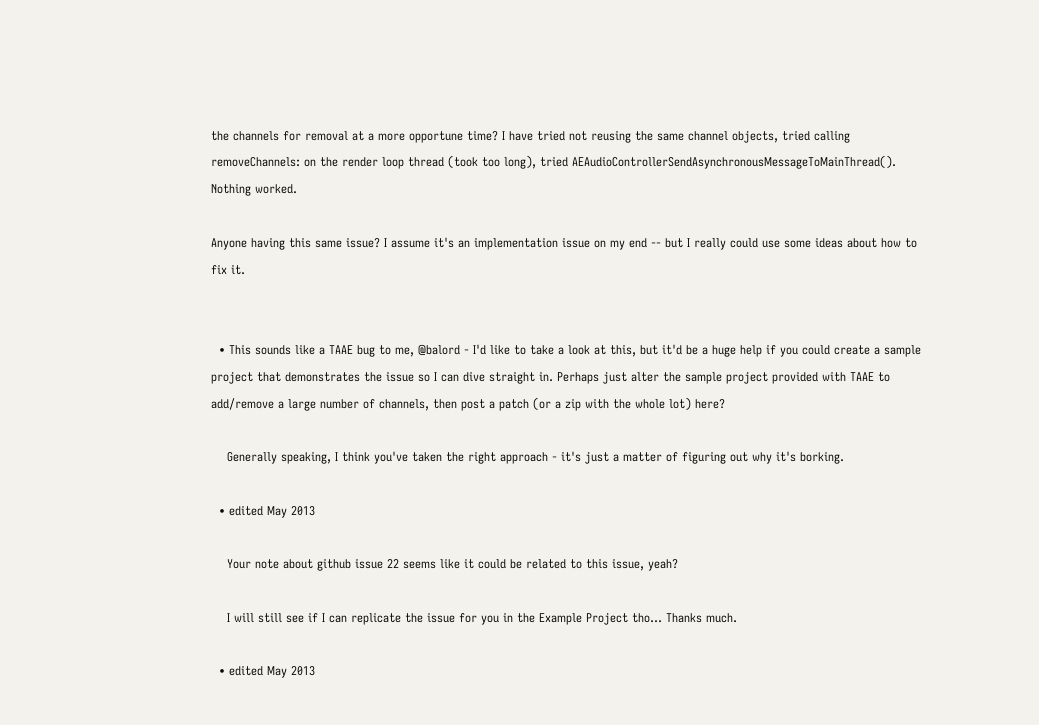the channels for removal at a more opportune time? I have tried not reusing the same channel objects, tried calling removeChannels: on the render loop thread (took too long), tried AEAudioControllerSendAsynchronousMessageToMainThread(). Nothing worked.

Anyone having this same issue? I assume it's an implementation issue on my end -- but I really could use some ideas about how to fix it.


  • This sounds like a TAAE bug to me, @balord - I'd like to take a look at this, but it'd be a huge help if you could create a sample project that demonstrates the issue so I can dive straight in. Perhaps just alter the sample project provided with TAAE to add/remove a large number of channels, then post a patch (or a zip with the whole lot) here?

    Generally speaking, I think you've taken the right approach - it's just a matter of figuring out why it's borking.

  • edited May 2013

    Your note about github issue 22 seems like it could be related to this issue, yeah?

    I will still see if I can replicate the issue for you in the Example Project tho... Thanks much.

  • edited May 2013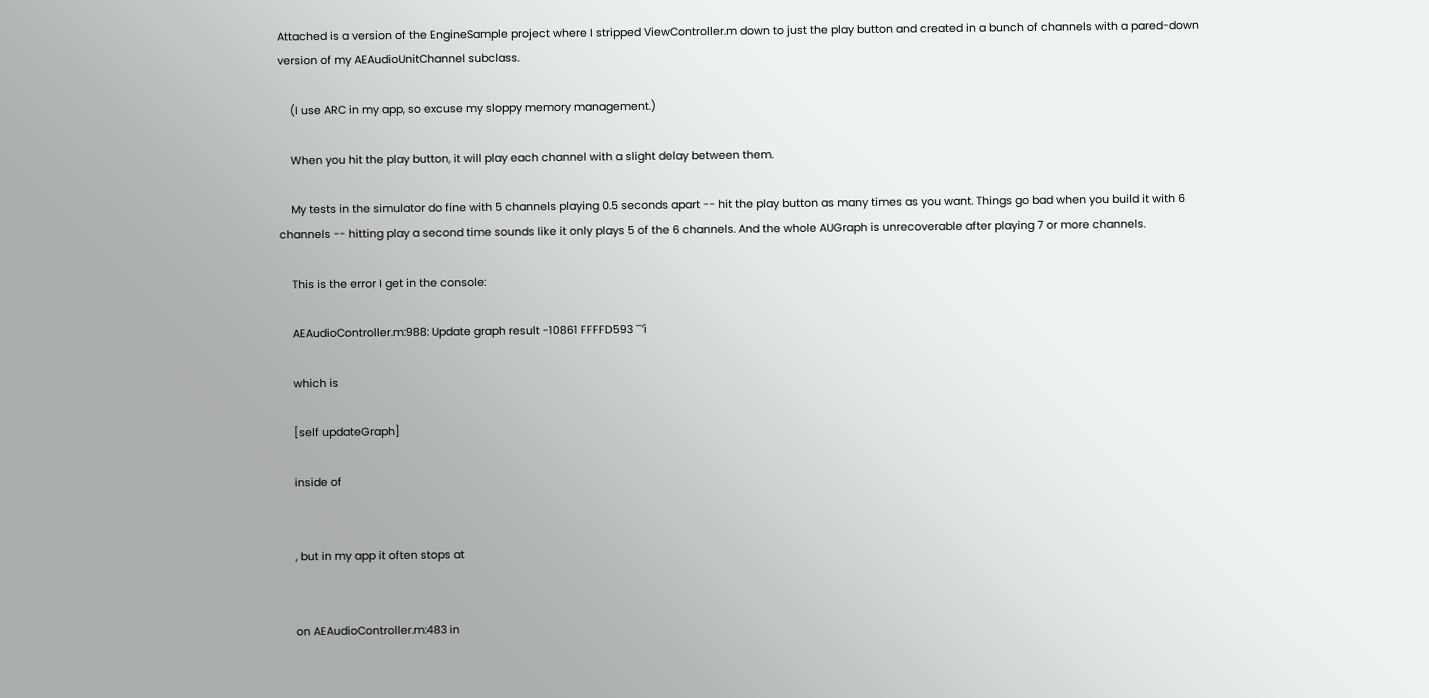Attached is a version of the EngineSample project where I stripped ViewController.m down to just the play button and created in a bunch of channels with a pared-down version of my AEAudioUnitChannel subclass.

    (I use ARC in my app, so excuse my sloppy memory management.)

    When you hit the play button, it will play each channel with a slight delay between them.

    My tests in the simulator do fine with 5 channels playing 0.5 seconds apart -- hit the play button as many times as you want. Things go bad when you build it with 6 channels -- hitting play a second time sounds like it only plays 5 of the 6 channels. And the whole AUGraph is unrecoverable after playing 7 or more channels.

    This is the error I get in the console:

    AEAudioController.m:988: Update graph result -10861 FFFFD593 ˇˇ’ì

    which is

    [self updateGraph]

    inside of


    , but in my app it often stops at


    on AEAudioController.m:483 in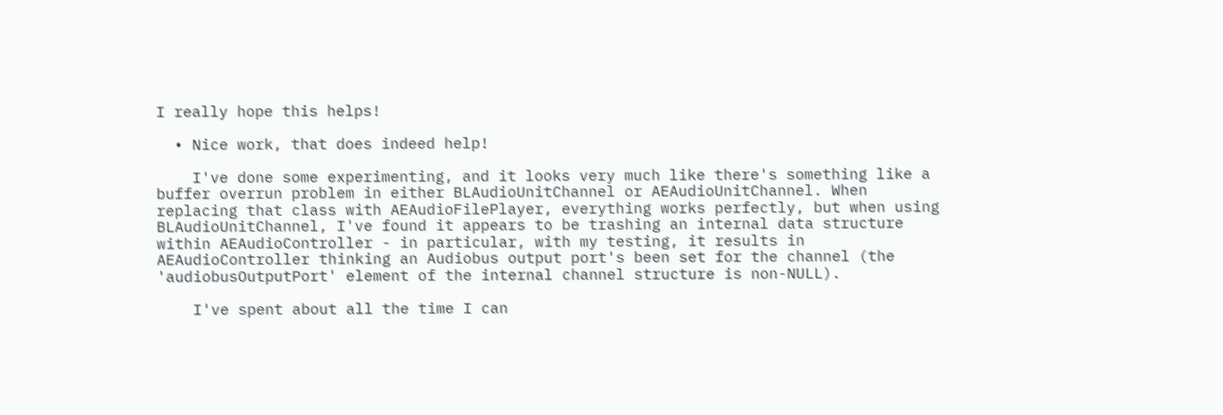I really hope this helps!

  • Nice work, that does indeed help!

    I've done some experimenting, and it looks very much like there's something like a buffer overrun problem in either BLAudioUnitChannel or AEAudioUnitChannel. When replacing that class with AEAudioFilePlayer, everything works perfectly, but when using BLAudioUnitChannel, I've found it appears to be trashing an internal data structure within AEAudioController - in particular, with my testing, it results in AEAudioController thinking an Audiobus output port's been set for the channel (the 'audiobusOutputPort' element of the internal channel structure is non-NULL).

    I've spent about all the time I can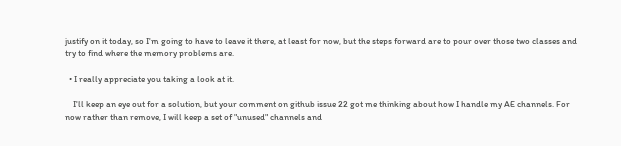justify on it today, so I'm going to have to leave it there, at least for now, but the steps forward are to pour over those two classes and try to find where the memory problems are.

  • I really appreciate you taking a look at it.

    I'll keep an eye out for a solution, but your comment on github issue 22 got me thinking about how I handle my AE channels. For now rather than remove, I will keep a set of "unused" channels and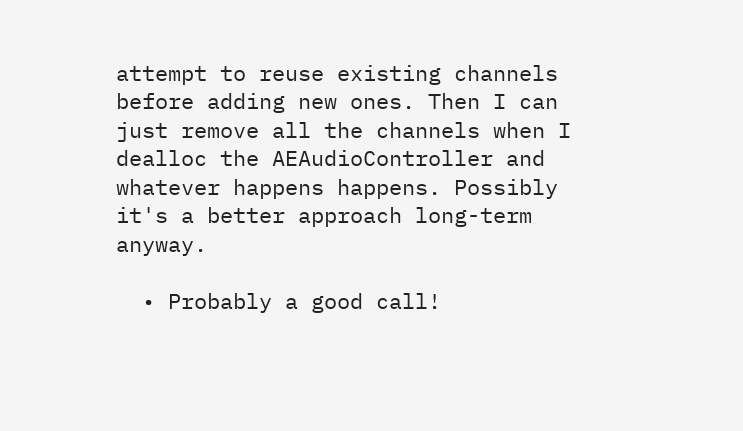attempt to reuse existing channels before adding new ones. Then I can just remove all the channels when I dealloc the AEAudioController and whatever happens happens. Possibly it's a better approach long-term anyway.

  • Probably a good call!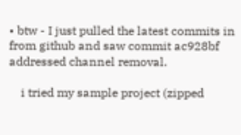• btw - I just pulled the latest commits in from github and saw commit ac928bf addressed channel removal.

    i tried my sample project (zipped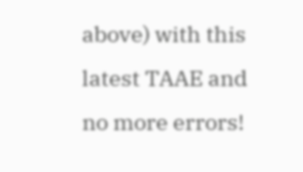above) with this latest TAAE and no more errors!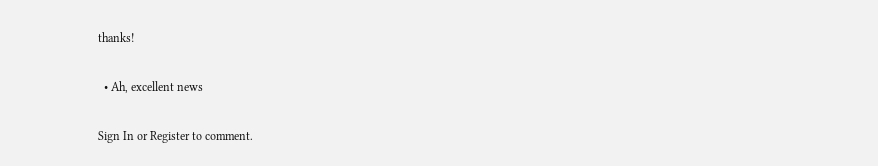thanks!

  • Ah, excellent news

Sign In or Register to comment.